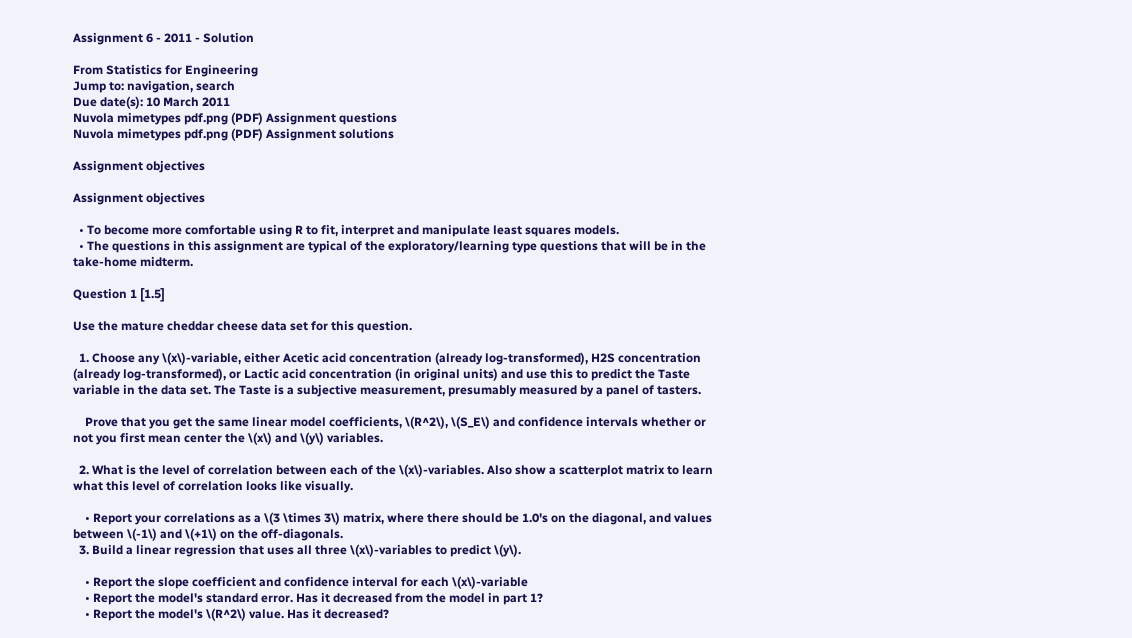Assignment 6 - 2011 - Solution

From Statistics for Engineering
Jump to: navigation, search
Due date(s): 10 March 2011
Nuvola mimetypes pdf.png (PDF) Assignment questions
Nuvola mimetypes pdf.png (PDF) Assignment solutions

Assignment objectives

Assignment objectives

  • To become more comfortable using R to fit, interpret and manipulate least squares models.
  • The questions in this assignment are typical of the exploratory/learning type questions that will be in the take-home midterm.

Question 1 [1.5]

Use the mature cheddar cheese data set for this question.

  1. Choose any \(x\)-variable, either Acetic acid concentration (already log-transformed), H2S concentration (already log-transformed), or Lactic acid concentration (in original units) and use this to predict the Taste variable in the data set. The Taste is a subjective measurement, presumably measured by a panel of tasters.

    Prove that you get the same linear model coefficients, \(R^2\), \(S_E\) and confidence intervals whether or not you first mean center the \(x\) and \(y\) variables.

  2. What is the level of correlation between each of the \(x\)-variables. Also show a scatterplot matrix to learn what this level of correlation looks like visually.

    • Report your correlations as a \(3 \times 3\) matrix, where there should be 1.0's on the diagonal, and values between \(-1\) and \(+1\) on the off-diagonals.
  3. Build a linear regression that uses all three \(x\)-variables to predict \(y\).

    • Report the slope coefficient and confidence interval for each \(x\)-variable
    • Report the model's standard error. Has it decreased from the model in part 1?
    • Report the model's \(R^2\) value. Has it decreased?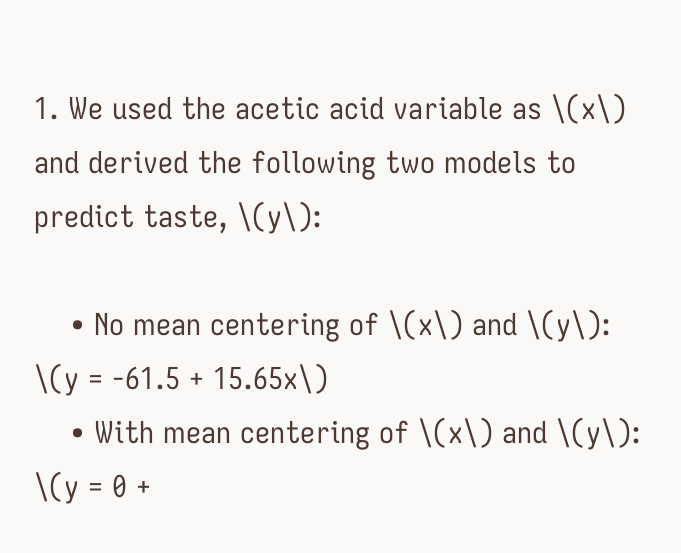1. We used the acetic acid variable as \(x\) and derived the following two models to predict taste, \(y\):

    • No mean centering of \(x\) and \(y\): \(y = -61.5 + 15.65x\)
    • With mean centering of \(x\) and \(y\): \(y = 0 +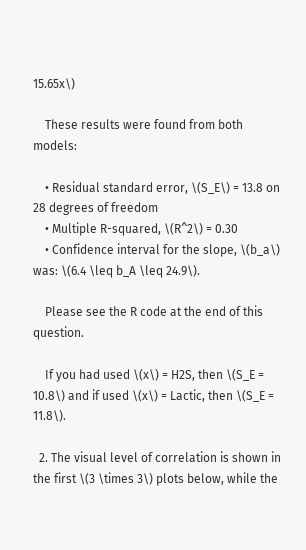15.65x\)

    These results were found from both models:

    • Residual standard error, \(S_E\) = 13.8 on 28 degrees of freedom
    • Multiple R-squared, \(R^2\) = 0.30
    • Confidence interval for the slope, \(b_a\) was: \(6.4 \leq b_A \leq 24.9\).

    Please see the R code at the end of this question.

    If you had used \(x\) = H2S, then \(S_E = 10.8\) and if used \(x\) = Lactic, then \(S_E = 11.8\).

  2. The visual level of correlation is shown in the first \(3 \times 3\) plots below, while the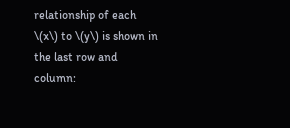relationship of each \(x\) to \(y\) is shown in the last row and column: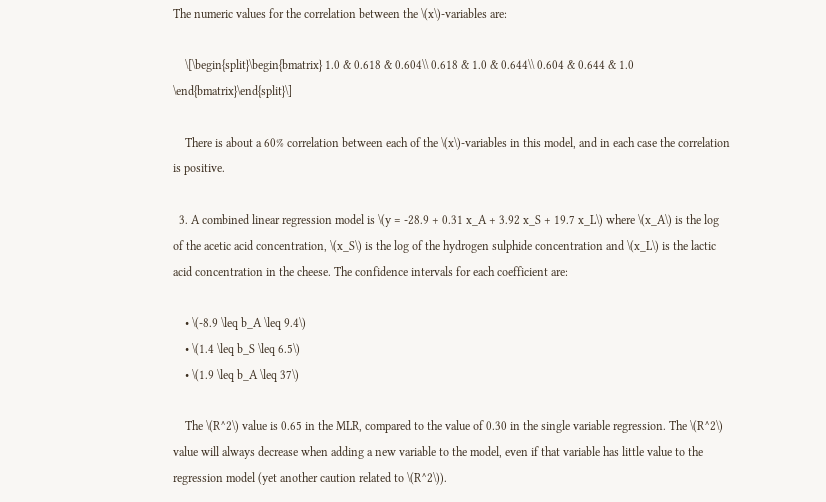The numeric values for the correlation between the \(x\)-variables are:

    \[\begin{split}\begin{bmatrix} 1.0 & 0.618 & 0.604\\ 0.618 & 1.0 & 0.644\\ 0.604 & 0.644 & 1.0 \end{bmatrix}\end{split}\]

    There is about a 60% correlation between each of the \(x\)-variables in this model, and in each case the correlation is positive.

  3. A combined linear regression model is \(y = -28.9 + 0.31 x_A + 3.92 x_S + 19.7 x_L\) where \(x_A\) is the log of the acetic acid concentration, \(x_S\) is the log of the hydrogen sulphide concentration and \(x_L\) is the lactic acid concentration in the cheese. The confidence intervals for each coefficient are:

    • \(-8.9 \leq b_A \leq 9.4\)
    • \(1.4 \leq b_S \leq 6.5\)
    • \(1.9 \leq b_A \leq 37\)

    The \(R^2\) value is 0.65 in the MLR, compared to the value of 0.30 in the single variable regression. The \(R^2\) value will always decrease when adding a new variable to the model, even if that variable has little value to the regression model (yet another caution related to \(R^2\)).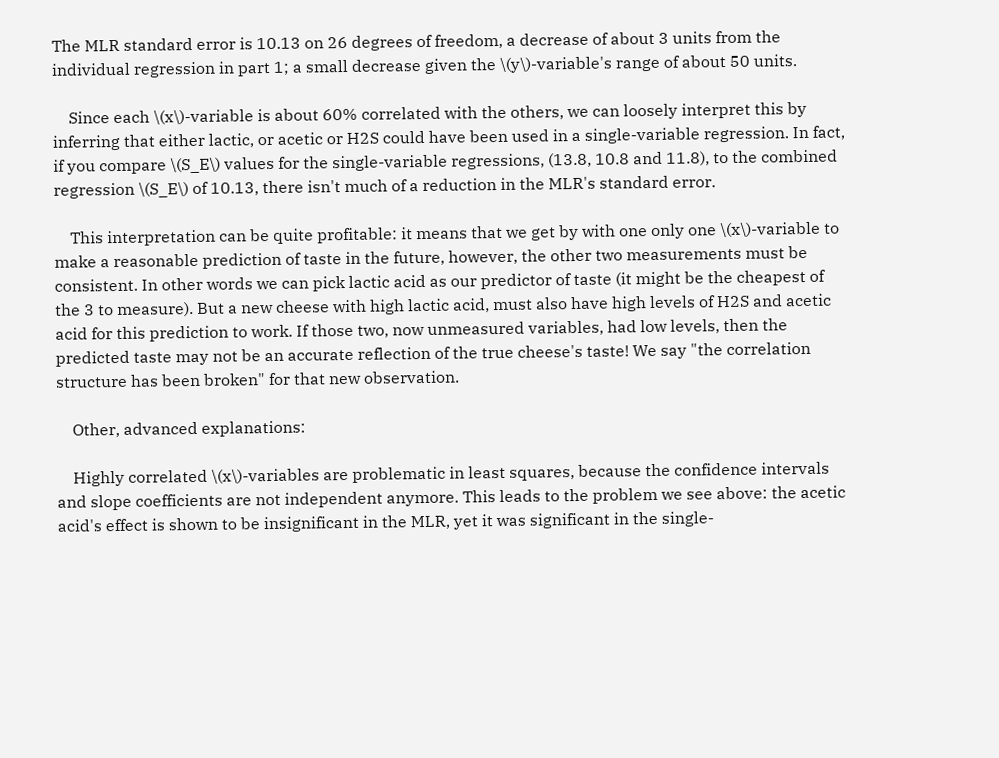The MLR standard error is 10.13 on 26 degrees of freedom, a decrease of about 3 units from the individual regression in part 1; a small decrease given the \(y\)-variable's range of about 50 units.

    Since each \(x\)-variable is about 60% correlated with the others, we can loosely interpret this by inferring that either lactic, or acetic or H2S could have been used in a single-variable regression. In fact, if you compare \(S_E\) values for the single-variable regressions, (13.8, 10.8 and 11.8), to the combined regression \(S_E\) of 10.13, there isn't much of a reduction in the MLR's standard error.

    This interpretation can be quite profitable: it means that we get by with one only one \(x\)-variable to make a reasonable prediction of taste in the future, however, the other two measurements must be consistent. In other words we can pick lactic acid as our predictor of taste (it might be the cheapest of the 3 to measure). But a new cheese with high lactic acid, must also have high levels of H2S and acetic acid for this prediction to work. If those two, now unmeasured variables, had low levels, then the predicted taste may not be an accurate reflection of the true cheese's taste! We say "the correlation structure has been broken" for that new observation.

    Other, advanced explanations:

    Highly correlated \(x\)-variables are problematic in least squares, because the confidence intervals and slope coefficients are not independent anymore. This leads to the problem we see above: the acetic acid's effect is shown to be insignificant in the MLR, yet it was significant in the single-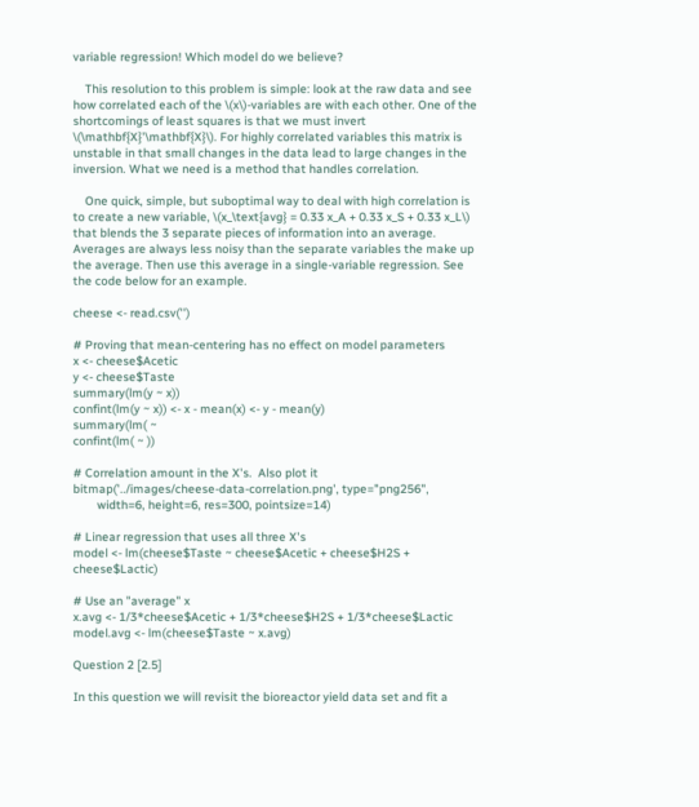variable regression! Which model do we believe?

    This resolution to this problem is simple: look at the raw data and see how correlated each of the \(x\)-variables are with each other. One of the shortcomings of least squares is that we must invert \(\mathbf{X}'\mathbf{X}\). For highly correlated variables this matrix is unstable in that small changes in the data lead to large changes in the inversion. What we need is a method that handles correlation.

    One quick, simple, but suboptimal way to deal with high correlation is to create a new variable, \(x_\text{avg} = 0.33 x_A + 0.33 x_S + 0.33 x_L\) that blends the 3 separate pieces of information into an average. Averages are always less noisy than the separate variables the make up the average. Then use this average in a single-variable regression. See the code below for an example.

cheese <- read.csv('')

# Proving that mean-centering has no effect on model parameters
x <- cheese$Acetic
y <- cheese$Taste
summary(lm(y ~ x))
confint(lm(y ~ x)) <- x - mean(x) <- y - mean(y)
summary(lm( ~
confint(lm( ~ ))

# Correlation amount in the X's.  Also plot it
bitmap('../images/cheese-data-correlation.png', type="png256",
        width=6, height=6, res=300, pointsize=14)

# Linear regression that uses all three X's
model <- lm(cheese$Taste ~ cheese$Acetic + cheese$H2S + cheese$Lactic)

# Use an "average" x
x.avg <- 1/3*cheese$Acetic + 1/3*cheese$H2S + 1/3*cheese$Lactic
model.avg <- lm(cheese$Taste ~ x.avg)

Question 2 [2.5]

In this question we will revisit the bioreactor yield data set and fit a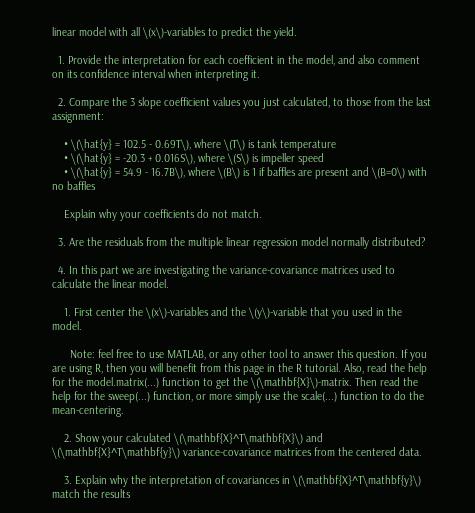linear model with all \(x\)-variables to predict the yield.

  1. Provide the interpretation for each coefficient in the model, and also comment on its confidence interval when interpreting it.

  2. Compare the 3 slope coefficient values you just calculated, to those from the last assignment:

    • \(\hat{y} = 102.5 - 0.69T\), where \(T\) is tank temperature
    • \(\hat{y} = -20.3 + 0.016S\), where \(S\) is impeller speed
    • \(\hat{y} = 54.9 - 16.7B\), where \(B\) is 1 if baffles are present and \(B=0\) with no baffles

    Explain why your coefficients do not match.

  3. Are the residuals from the multiple linear regression model normally distributed?

  4. In this part we are investigating the variance-covariance matrices used to calculate the linear model.

    1. First center the \(x\)-variables and the \(y\)-variable that you used in the model.

      Note: feel free to use MATLAB, or any other tool to answer this question. If you are using R, then you will benefit from this page in the R tutorial. Also, read the help for the model.matrix(...) function to get the \(\mathbf{X}\)-matrix. Then read the help for the sweep(...) function, or more simply use the scale(...) function to do the mean-centering.

    2. Show your calculated \(\mathbf{X}^T\mathbf{X}\) and \(\mathbf{X}^T\mathbf{y}\) variance-covariance matrices from the centered data.

    3. Explain why the interpretation of covariances in \(\mathbf{X}^T\mathbf{y}\) match the results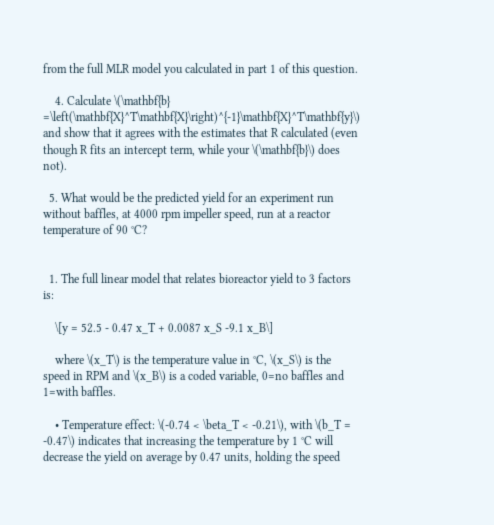from the full MLR model you calculated in part 1 of this question.

    4. Calculate \(\mathbf{b} =\left(\mathbf{X}^T\mathbf{X}\right)^{-1}\mathbf{X}^T\mathbf{y}\) and show that it agrees with the estimates that R calculated (even though R fits an intercept term, while your \(\mathbf{b}\) does not).

  5. What would be the predicted yield for an experiment run without baffles, at 4000 rpm impeller speed, run at a reactor temperature of 90 °C?


  1. The full linear model that relates bioreactor yield to 3 factors is:

    \[y = 52.5 - 0.47 x_T + 0.0087 x_S -9.1 x_B\]

    where \(x_T\) is the temperature value in °C, \(x_S\) is the speed in RPM and \(x_B\) is a coded variable, 0=no baffles and 1=with baffles.

    • Temperature effect: \(-0.74 < \beta_T < -0.21\), with \(b_T = -0.47\) indicates that increasing the temperature by 1 °C will decrease the yield on average by 0.47 units, holding the speed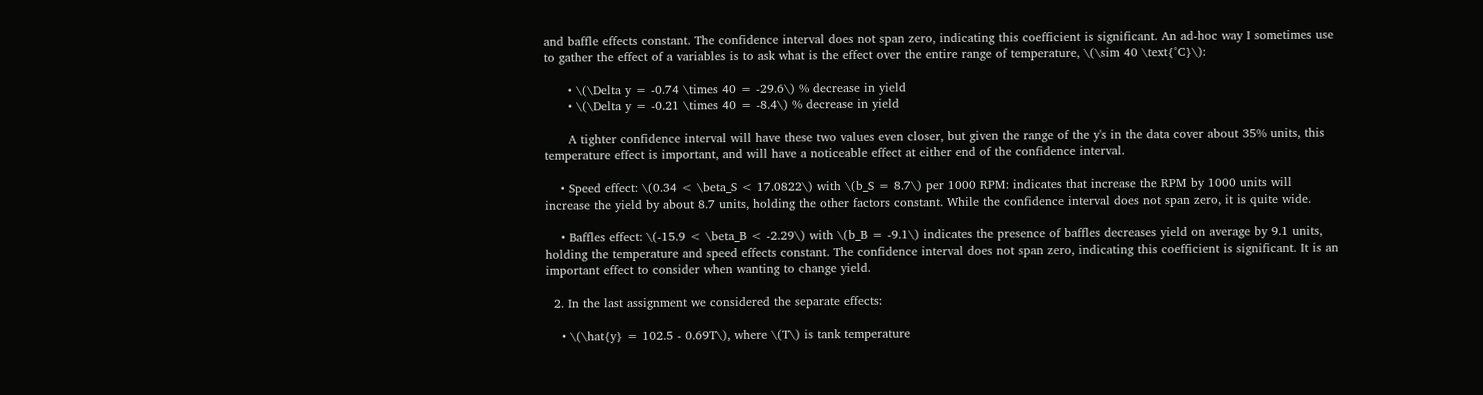and baffle effects constant. The confidence interval does not span zero, indicating this coefficient is significant. An ad-hoc way I sometimes use to gather the effect of a variables is to ask what is the effect over the entire range of temperature, \(\sim 40 \text{°C}\):

      • \(\Delta y = -0.74 \times 40 = -29.6\) % decrease in yield
      • \(\Delta y = -0.21 \times 40 = -8.4\) % decrease in yield

      A tighter confidence interval will have these two values even closer, but given the range of the y's in the data cover about 35% units, this temperature effect is important, and will have a noticeable effect at either end of the confidence interval.

    • Speed effect: \(0.34 < \beta_S < 17.0822\) with \(b_S = 8.7\) per 1000 RPM: indicates that increase the RPM by 1000 units will increase the yield by about 8.7 units, holding the other factors constant. While the confidence interval does not span zero, it is quite wide.

    • Baffles effect: \(-15.9 < \beta_B < -2.29\) with \(b_B = -9.1\) indicates the presence of baffles decreases yield on average by 9.1 units, holding the temperature and speed effects constant. The confidence interval does not span zero, indicating this coefficient is significant. It is an important effect to consider when wanting to change yield.

  2. In the last assignment we considered the separate effects:

    • \(\hat{y} = 102.5 - 0.69T\), where \(T\) is tank temperature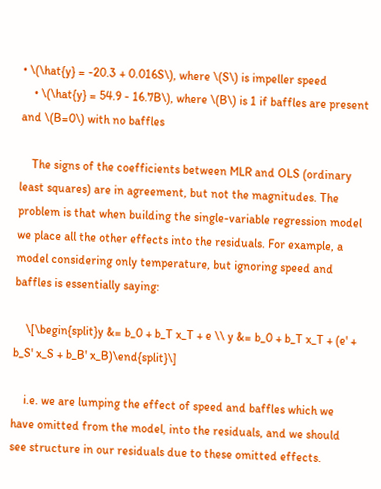• \(\hat{y} = -20.3 + 0.016S\), where \(S\) is impeller speed
    • \(\hat{y} = 54.9 - 16.7B\), where \(B\) is 1 if baffles are present and \(B=0\) with no baffles

    The signs of the coefficients between MLR and OLS (ordinary least squares) are in agreement, but not the magnitudes. The problem is that when building the single-variable regression model we place all the other effects into the residuals. For example, a model considering only temperature, but ignoring speed and baffles is essentially saying:

    \[\begin{split}y &= b_0 + b_T x_T + e \\ y &= b_0 + b_T x_T + (e' + b_S' x_S + b_B' x_B)\end{split}\]

    i.e. we are lumping the effect of speed and baffles which we have omitted from the model, into the residuals, and we should see structure in our residuals due to these omitted effects.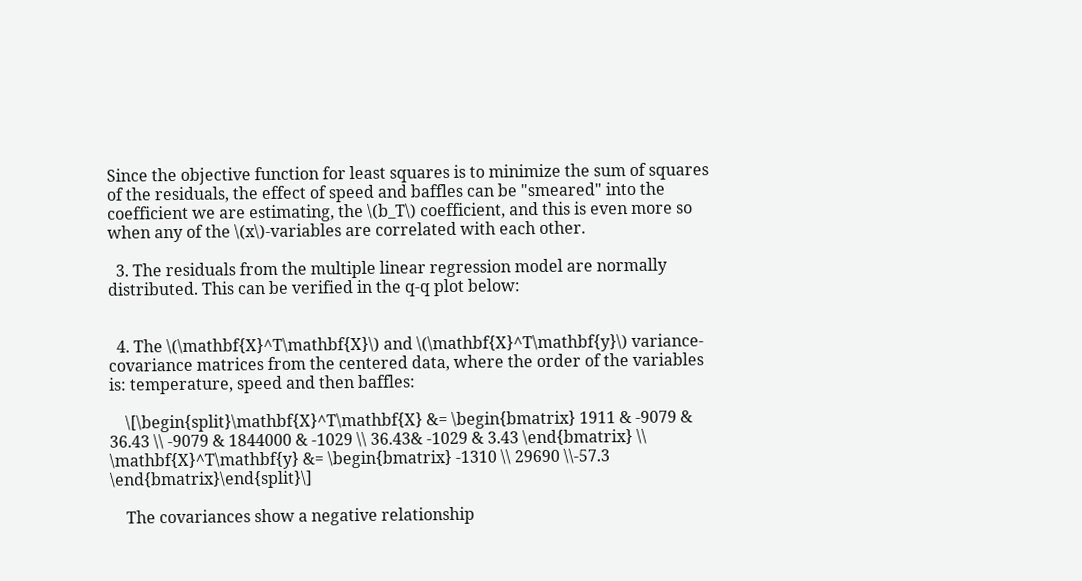Since the objective function for least squares is to minimize the sum of squares of the residuals, the effect of speed and baffles can be "smeared" into the coefficient we are estimating, the \(b_T\) coefficient, and this is even more so when any of the \(x\)-variables are correlated with each other.

  3. The residuals from the multiple linear regression model are normally distributed. This can be verified in the q-q plot below:


  4. The \(\mathbf{X}^T\mathbf{X}\) and \(\mathbf{X}^T\mathbf{y}\) variance-covariance matrices from the centered data, where the order of the variables is: temperature, speed and then baffles:

    \[\begin{split}\mathbf{X}^T\mathbf{X} &= \begin{bmatrix} 1911 & -9079 & 36.43 \\ -9079 & 1844000 & -1029 \\ 36.43& -1029 & 3.43 \end{bmatrix} \\ \mathbf{X}^T\mathbf{y} &= \begin{bmatrix} -1310 \\ 29690 \\-57.3 \end{bmatrix}\end{split}\]

    The covariances show a negative relationship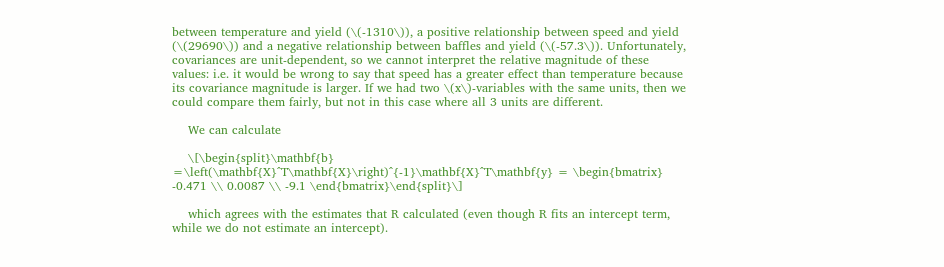between temperature and yield (\(-1310\)), a positive relationship between speed and yield (\(29690\)) and a negative relationship between baffles and yield (\(-57.3\)). Unfortunately, covariances are unit-dependent, so we cannot interpret the relative magnitude of these values: i.e. it would be wrong to say that speed has a greater effect than temperature because its covariance magnitude is larger. If we had two \(x\)-variables with the same units, then we could compare them fairly, but not in this case where all 3 units are different.

    We can calculate

    \[\begin{split}\mathbf{b} =\left(\mathbf{X}^T\mathbf{X}\right)^{-1}\mathbf{X}^T\mathbf{y} = \begin{bmatrix} -0.471 \\ 0.0087 \\ -9.1 \end{bmatrix}\end{split}\]

    which agrees with the estimates that R calculated (even though R fits an intercept term, while we do not estimate an intercept).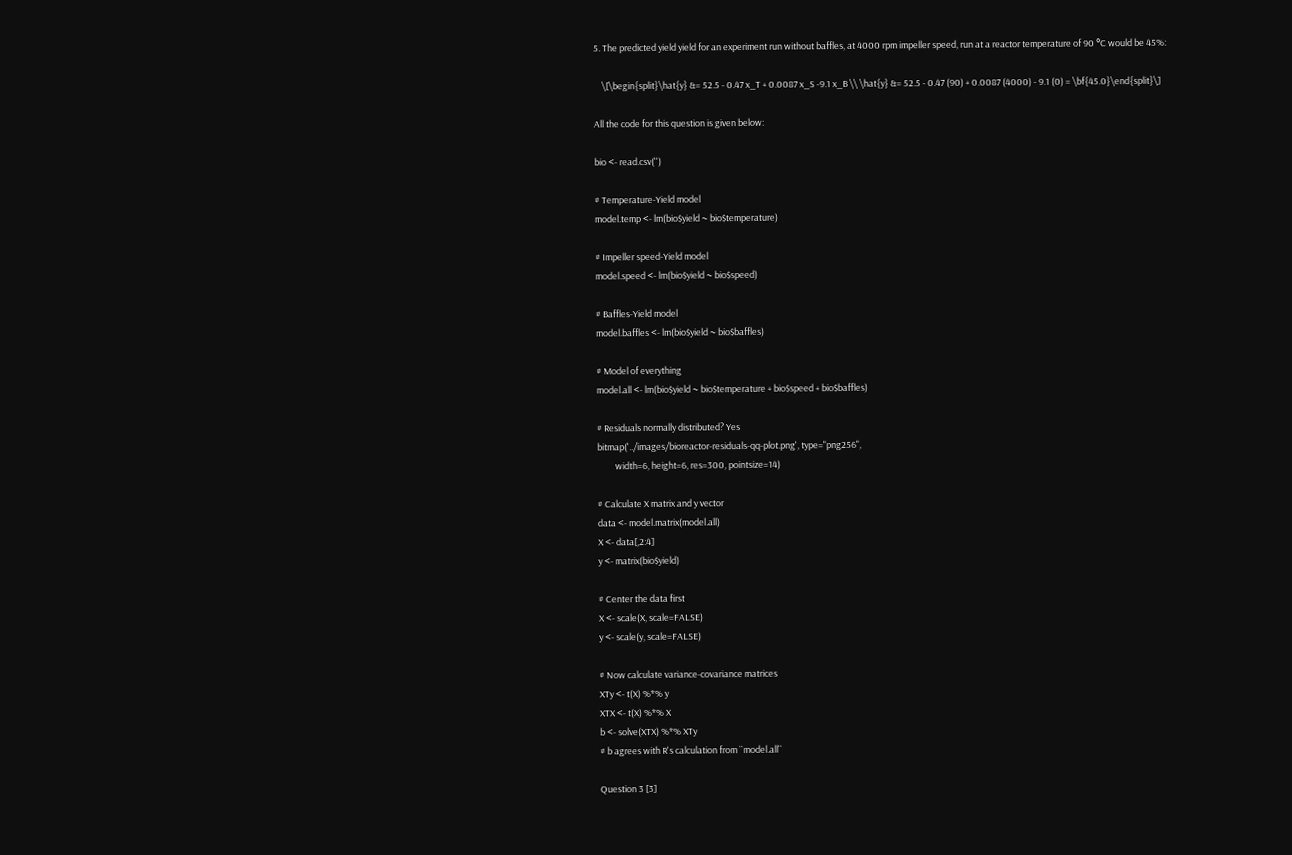5. The predicted yield yield for an experiment run without baffles, at 4000 rpm impeller speed, run at a reactor temperature of 90 °C would be 45%:

    \[\begin{split}\hat{y} &= 52.5 - 0.47 x_T + 0.0087 x_S -9.1 x_B \\ \hat{y} &= 52.5 - 0.47 (90) + 0.0087 (4000) - 9.1 (0) = \bf{45.0}\end{split}\]

All the code for this question is given below:

bio <- read.csv('')

# Temperature-Yield model
model.temp <- lm(bio$yield ~ bio$temperature)

# Impeller speed-Yield model
model.speed <- lm(bio$yield ~ bio$speed)

# Baffles-Yield model
model.baffles <- lm(bio$yield ~ bio$baffles)

# Model of everything
model.all <- lm(bio$yield ~ bio$temperature + bio$speed + bio$baffles)

# Residuals normally distributed? Yes
bitmap('../images/bioreactor-residuals-qq-plot.png', type="png256",
         width=6, height=6, res=300, pointsize=14)

# Calculate X matrix and y vector
data <- model.matrix(model.all)
X <- data[,2:4]
y <- matrix(bio$yield)

# Center the data first
X <- scale(X, scale=FALSE)
y <- scale(y, scale=FALSE)

# Now calculate variance-covariance matrices
XTy <- t(X) %*% y
XTX <- t(X) %*% X
b <- solve(XTX) %*% XTy
# b agrees with R's calculation from ``model.all``

Question 3 [3]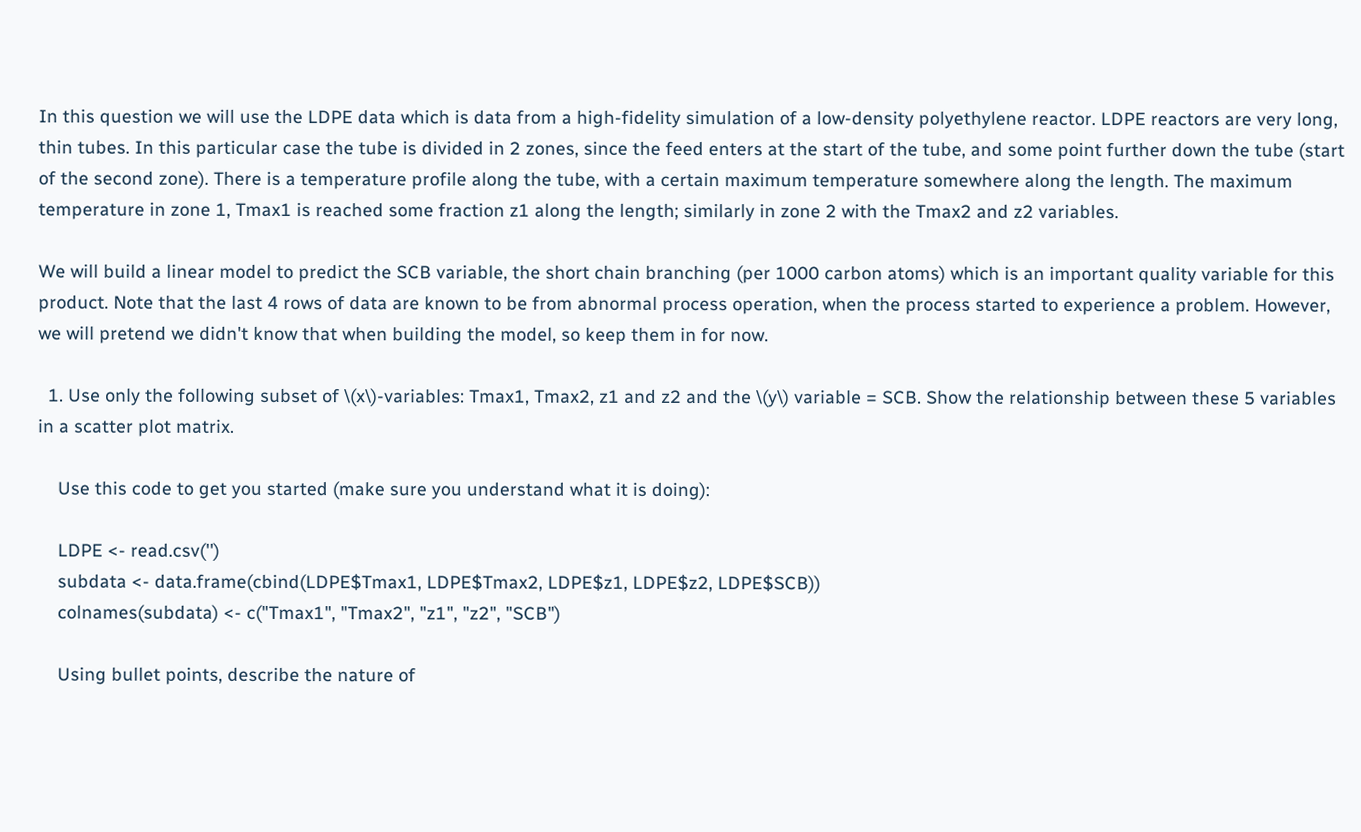In this question we will use the LDPE data which is data from a high-fidelity simulation of a low-density polyethylene reactor. LDPE reactors are very long, thin tubes. In this particular case the tube is divided in 2 zones, since the feed enters at the start of the tube, and some point further down the tube (start of the second zone). There is a temperature profile along the tube, with a certain maximum temperature somewhere along the length. The maximum temperature in zone 1, Tmax1 is reached some fraction z1 along the length; similarly in zone 2 with the Tmax2 and z2 variables.

We will build a linear model to predict the SCB variable, the short chain branching (per 1000 carbon atoms) which is an important quality variable for this product. Note that the last 4 rows of data are known to be from abnormal process operation, when the process started to experience a problem. However, we will pretend we didn't know that when building the model, so keep them in for now.

  1. Use only the following subset of \(x\)-variables: Tmax1, Tmax2, z1 and z2 and the \(y\) variable = SCB. Show the relationship between these 5 variables in a scatter plot matrix.

    Use this code to get you started (make sure you understand what it is doing):

    LDPE <- read.csv('')
    subdata <- data.frame(cbind(LDPE$Tmax1, LDPE$Tmax2, LDPE$z1, LDPE$z2, LDPE$SCB))
    colnames(subdata) <- c("Tmax1", "Tmax2", "z1", "z2", "SCB")

    Using bullet points, describe the nature of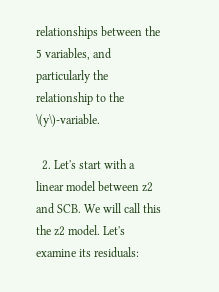relationships between the 5 variables, and particularly the relationship to the \(y\)-variable.

  2. Let's start with a linear model between z2 and SCB. We will call this the z2 model. Let's examine its residuals: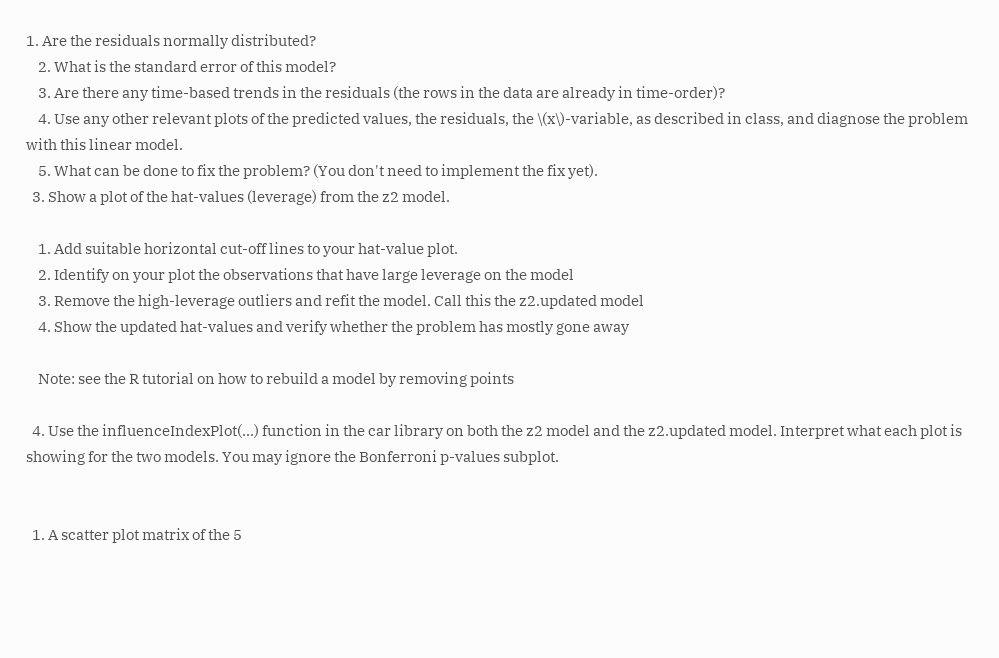1. Are the residuals normally distributed?
    2. What is the standard error of this model?
    3. Are there any time-based trends in the residuals (the rows in the data are already in time-order)?
    4. Use any other relevant plots of the predicted values, the residuals, the \(x\)-variable, as described in class, and diagnose the problem with this linear model.
    5. What can be done to fix the problem? (You don't need to implement the fix yet).
  3. Show a plot of the hat-values (leverage) from the z2 model.

    1. Add suitable horizontal cut-off lines to your hat-value plot.
    2. Identify on your plot the observations that have large leverage on the model
    3. Remove the high-leverage outliers and refit the model. Call this the z2.updated model
    4. Show the updated hat-values and verify whether the problem has mostly gone away

    Note: see the R tutorial on how to rebuild a model by removing points

  4. Use the influenceIndexPlot(...) function in the car library on both the z2 model and the z2.updated model. Interpret what each plot is showing for the two models. You may ignore the Bonferroni p-values subplot.


  1. A scatter plot matrix of the 5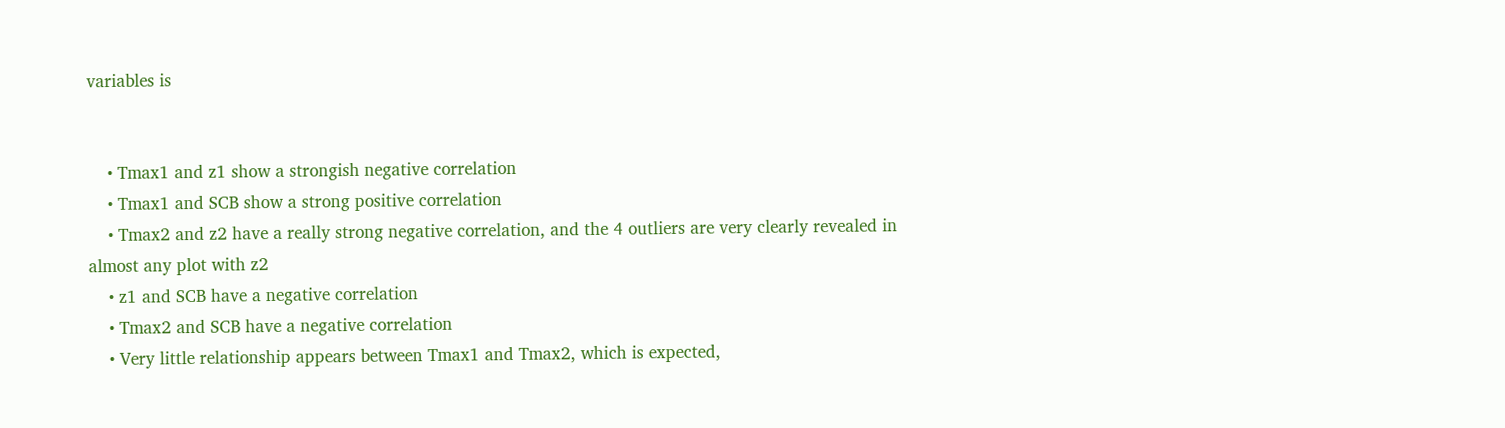variables is


    • Tmax1 and z1 show a strongish negative correlation
    • Tmax1 and SCB show a strong positive correlation
    • Tmax2 and z2 have a really strong negative correlation, and the 4 outliers are very clearly revealed in almost any plot with z2
    • z1 and SCB have a negative correlation
    • Tmax2 and SCB have a negative correlation
    • Very little relationship appears between Tmax1 and Tmax2, which is expected,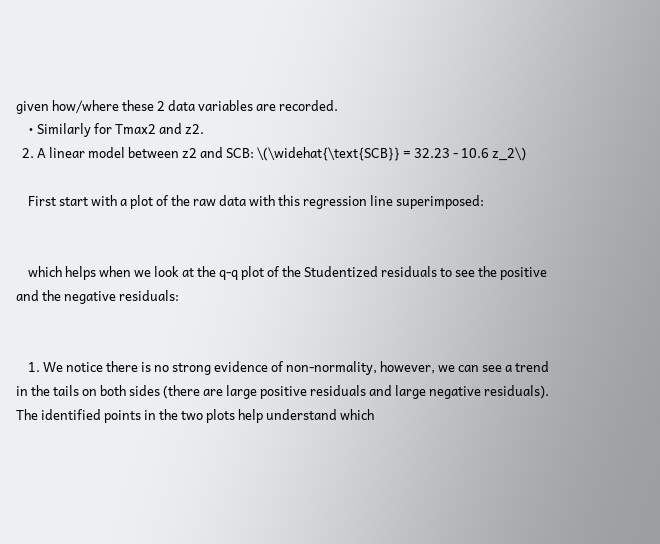given how/where these 2 data variables are recorded.
    • Similarly for Tmax2 and z2.
  2. A linear model between z2 and SCB: \(\widehat{\text{SCB}} = 32.23 - 10.6 z_2\)

    First start with a plot of the raw data with this regression line superimposed:


    which helps when we look at the q-q plot of the Studentized residuals to see the positive and the negative residuals:


    1. We notice there is no strong evidence of non-normality, however, we can see a trend in the tails on both sides (there are large positive residuals and large negative residuals). The identified points in the two plots help understand which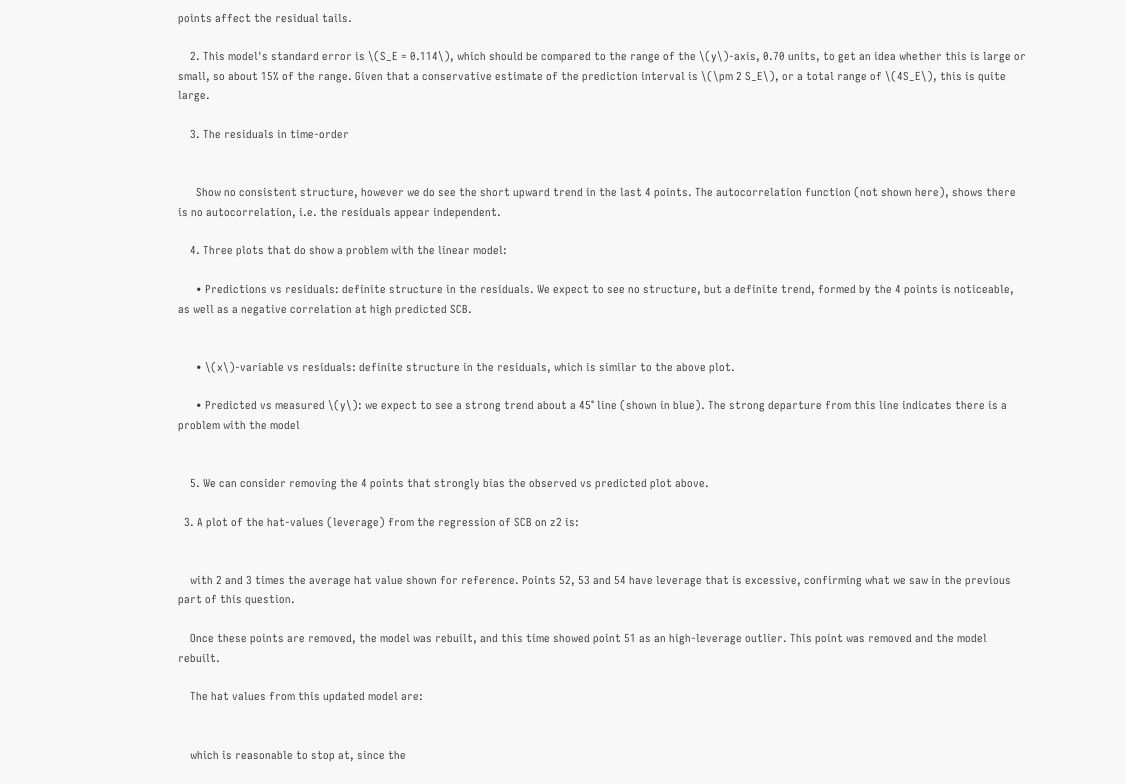points affect the residual tails.

    2. This model's standard error is \(S_E = 0.114\), which should be compared to the range of the \(y\)-axis, 0.70 units, to get an idea whether this is large or small, so about 15% of the range. Given that a conservative estimate of the prediction interval is \(\pm 2 S_E\), or a total range of \(4S_E\), this is quite large.

    3. The residuals in time-order


      Show no consistent structure, however we do see the short upward trend in the last 4 points. The autocorrelation function (not shown here), shows there is no autocorrelation, i.e. the residuals appear independent.

    4. Three plots that do show a problem with the linear model:

      • Predictions vs residuals: definite structure in the residuals. We expect to see no structure, but a definite trend, formed by the 4 points is noticeable, as well as a negative correlation at high predicted SCB.


      • \(x\)-variable vs residuals: definite structure in the residuals, which is similar to the above plot.

      • Predicted vs measured \(y\): we expect to see a strong trend about a 45° line (shown in blue). The strong departure from this line indicates there is a problem with the model


    5. We can consider removing the 4 points that strongly bias the observed vs predicted plot above.

  3. A plot of the hat-values (leverage) from the regression of SCB on z2 is:


    with 2 and 3 times the average hat value shown for reference. Points 52, 53 and 54 have leverage that is excessive, confirming what we saw in the previous part of this question.

    Once these points are removed, the model was rebuilt, and this time showed point 51 as an high-leverage outlier. This point was removed and the model rebuilt.

    The hat values from this updated model are:


    which is reasonable to stop at, since the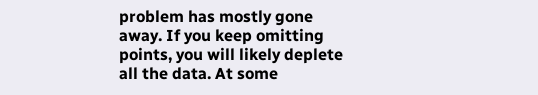problem has mostly gone away. If you keep omitting points, you will likely deplete all the data. At some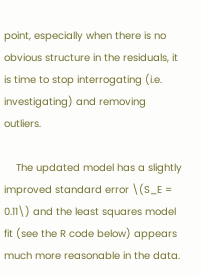point, especially when there is no obvious structure in the residuals, it is time to stop interrogating (i.e. investigating) and removing outliers.

    The updated model has a slightly improved standard error \(S_E = 0.11\) and the least squares model fit (see the R code below) appears much more reasonable in the data.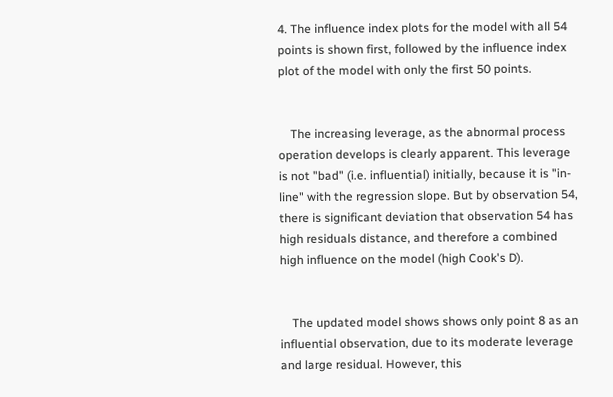4. The influence index plots for the model with all 54 points is shown first, followed by the influence index plot of the model with only the first 50 points.


    The increasing leverage, as the abnormal process operation develops is clearly apparent. This leverage is not "bad" (i.e. influential) initially, because it is "in-line" with the regression slope. But by observation 54, there is significant deviation that observation 54 has high residuals distance, and therefore a combined high influence on the model (high Cook's D).


    The updated model shows shows only point 8 as an influential observation, due to its moderate leverage and large residual. However, this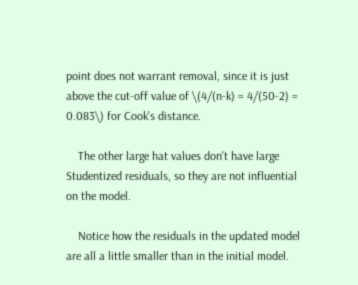point does not warrant removal, since it is just above the cut-off value of \(4/(n-k) = 4/(50-2) = 0.083\) for Cook's distance.

    The other large hat values don't have large Studentized residuals, so they are not influential on the model.

    Notice how the residuals in the updated model are all a little smaller than in the initial model.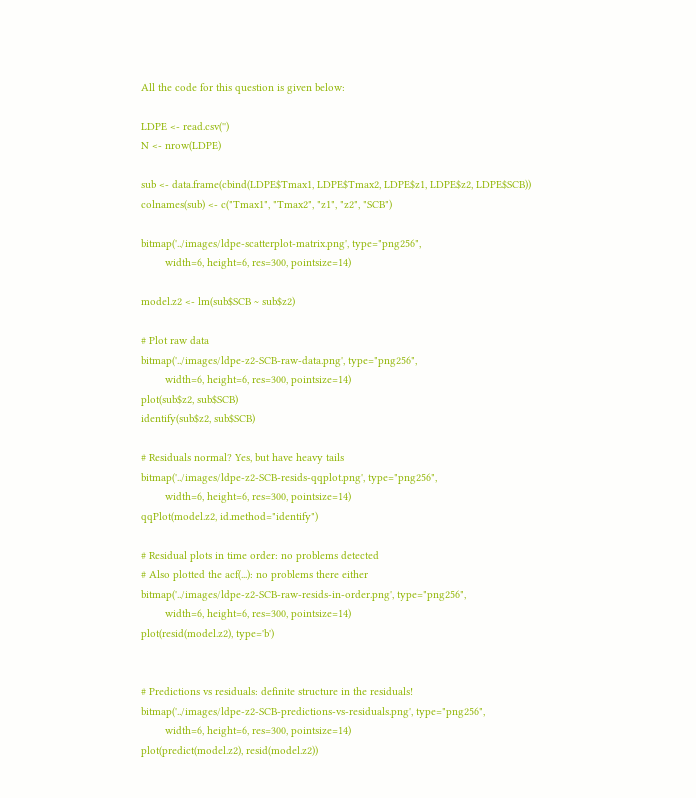All the code for this question is given below:

LDPE <- read.csv('')
N <- nrow(LDPE)

sub <- data.frame(cbind(LDPE$Tmax1, LDPE$Tmax2, LDPE$z1, LDPE$z2, LDPE$SCB))
colnames(sub) <- c("Tmax1", "Tmax2", "z1", "z2", "SCB")

bitmap('../images/ldpe-scatterplot-matrix.png', type="png256",
        width=6, height=6, res=300, pointsize=14)

model.z2 <- lm(sub$SCB ~ sub$z2)

# Plot raw data
bitmap('../images/ldpe-z2-SCB-raw-data.png', type="png256",
        width=6, height=6, res=300, pointsize=14)
plot(sub$z2, sub$SCB)
identify(sub$z2, sub$SCB)

# Residuals normal? Yes, but have heavy tails
bitmap('../images/ldpe-z2-SCB-resids-qqplot.png', type="png256",
        width=6, height=6, res=300, pointsize=14)
qqPlot(model.z2, id.method="identify")

# Residual plots in time order: no problems detected
# Also plotted the acf(...): no problems there either
bitmap('../images/ldpe-z2-SCB-raw-resids-in-order.png', type="png256",
        width=6, height=6, res=300, pointsize=14)
plot(resid(model.z2), type='b')


# Predictions vs residuals: definite structure in the residuals!
bitmap('../images/ldpe-z2-SCB-predictions-vs-residuals.png', type="png256",
        width=6, height=6, res=300, pointsize=14)
plot(predict(model.z2), resid(model.z2))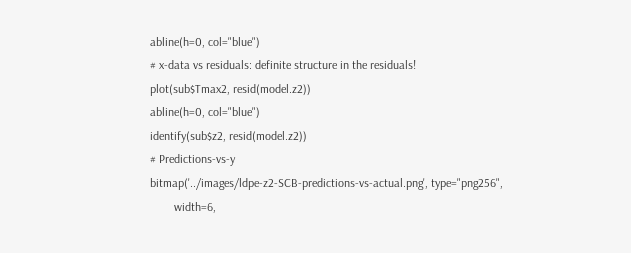abline(h=0, col="blue")
# x-data vs residuals: definite structure in the residuals!
plot(sub$Tmax2, resid(model.z2))
abline(h=0, col="blue")
identify(sub$z2, resid(model.z2))
# Predictions-vs-y
bitmap('../images/ldpe-z2-SCB-predictions-vs-actual.png', type="png256",
        width=6,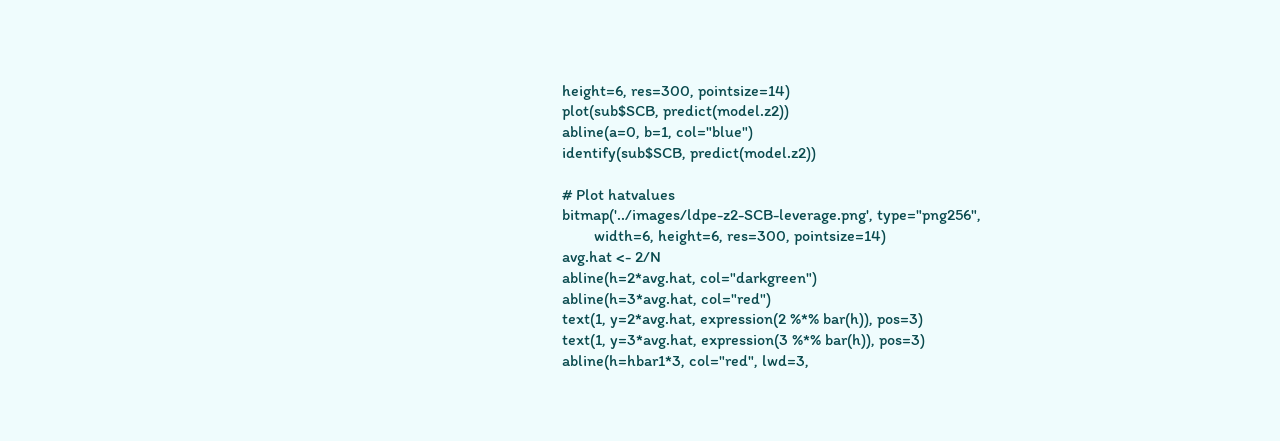height=6, res=300, pointsize=14)
plot(sub$SCB, predict(model.z2))
abline(a=0, b=1, col="blue")
identify(sub$SCB, predict(model.z2))

# Plot hatvalues
bitmap('../images/ldpe-z2-SCB-leverage.png', type="png256",
        width=6, height=6, res=300, pointsize=14)
avg.hat <- 2/N
abline(h=2*avg.hat, col="darkgreen")
abline(h=3*avg.hat, col="red")
text(1, y=2*avg.hat, expression(2 %*% bar(h)), pos=3)
text(1, y=3*avg.hat, expression(3 %*% bar(h)), pos=3)
abline(h=hbar1*3, col="red", lwd=3,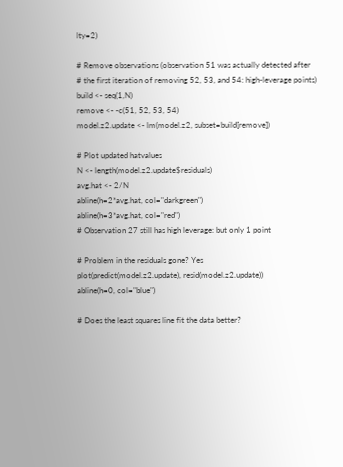lty=2)

# Remove observations (observation 51 was actually detected after
# the first iteration of removing 52, 53, and 54: high-leverage points)
build <- seq(1,N)
remove <- -c(51, 52, 53, 54)
model.z2.update <- lm(model.z2, subset=build[remove])

# Plot updated hatvalues
N <- length(model.z2.update$residuals)
avg.hat <- 2/N
abline(h=2*avg.hat, col="darkgreen")
abline(h=3*avg.hat, col="red")
# Observation 27 still has high leverage: but only 1 point

# Problem in the residuals gone? Yes
plot(predict(model.z2.update), resid(model.z2.update))
abline(h=0, col="blue")

# Does the least squares line fit the data better?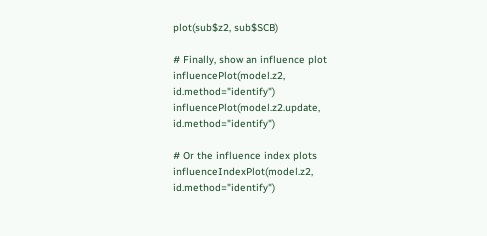plot(sub$z2, sub$SCB)

# Finally, show an influence plot
influencePlot(model.z2, id.method="identify")
influencePlot(model.z2.update, id.method="identify")

# Or the influence index plots
influenceIndexPlot(model.z2, id.method="identify")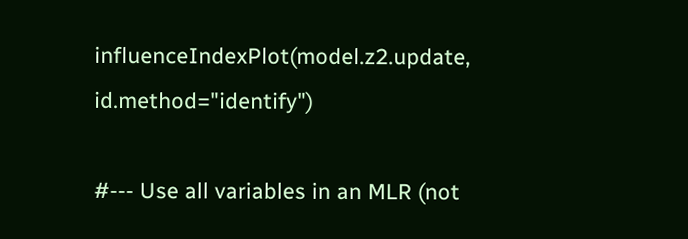influenceIndexPlot(model.z2.update, id.method="identify")

#--- Use all variables in an MLR (not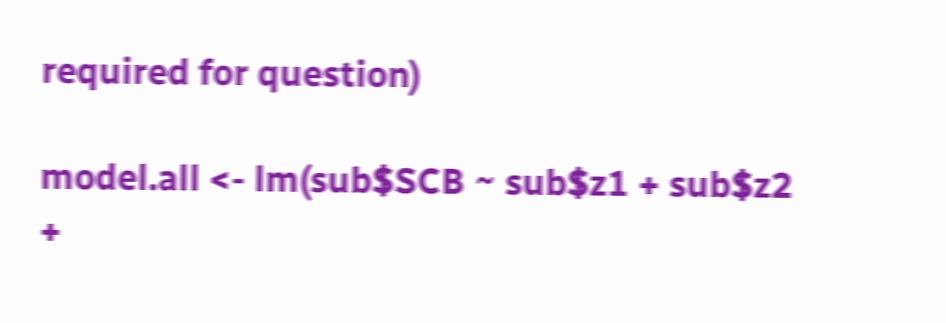required for question)

model.all <- lm(sub$SCB ~ sub$z1 + sub$z2 +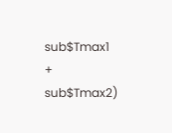sub$Tmax1 + sub$Tmax2)